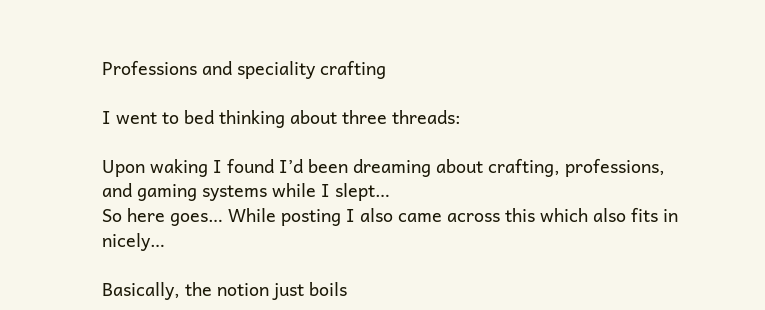Professions and speciality crafting

I went to bed thinking about three threads:

Upon waking I found I’d been dreaming about crafting, professions, and gaming systems while I slept…
So here goes… While posting I also came across this which also fits in nicely…

Basically, the notion just boils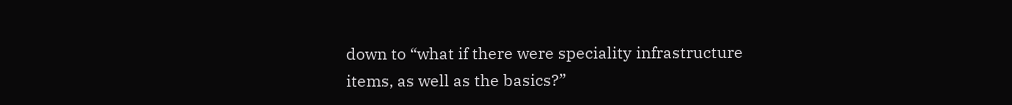down to “what if there were speciality infrastructure items, as well as the basics?”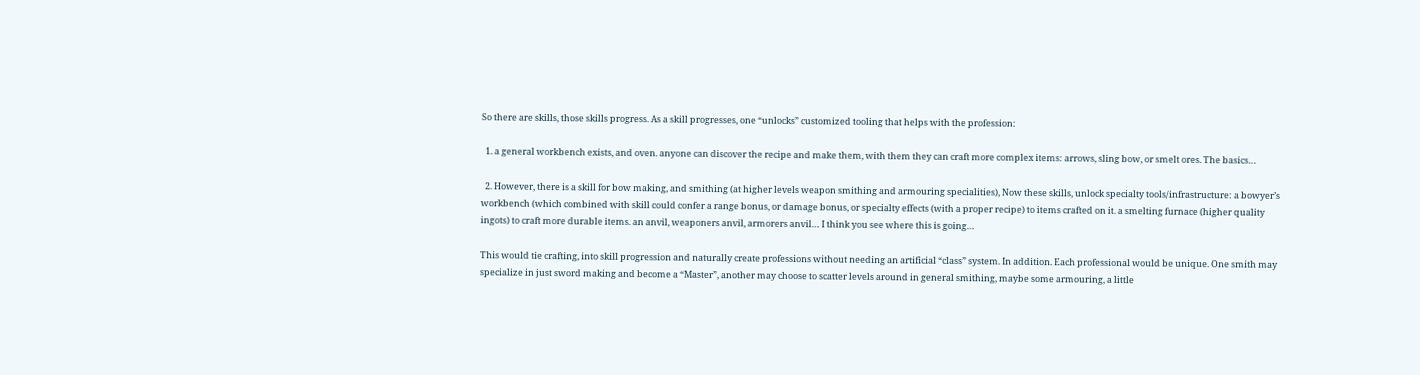So there are skills, those skills progress. As a skill progresses, one “unlocks” customized tooling that helps with the profession:

  1. a general workbench exists, and oven. anyone can discover the recipe and make them, with them they can craft more complex items: arrows, sling bow, or smelt ores. The basics…

  2. However, there is a skill for bow making, and smithing (at higher levels weapon smithing and armouring specialities), Now these skills, unlock specialty tools/infrastructure: a bowyer’s workbench (which combined with skill could confer a range bonus, or damage bonus, or specialty effects (with a proper recipe) to items crafted on it. a smelting furnace (higher quality ingots) to craft more durable items. an anvil, weaponers anvil, armorers anvil… I think you see where this is going…

This would tie crafting, into skill progression and naturally create professions without needing an artificial “class” system. In addition. Each professional would be unique. One smith may specialize in just sword making and become a “Master”, another may choose to scatter levels around in general smithing, maybe some armouring, a little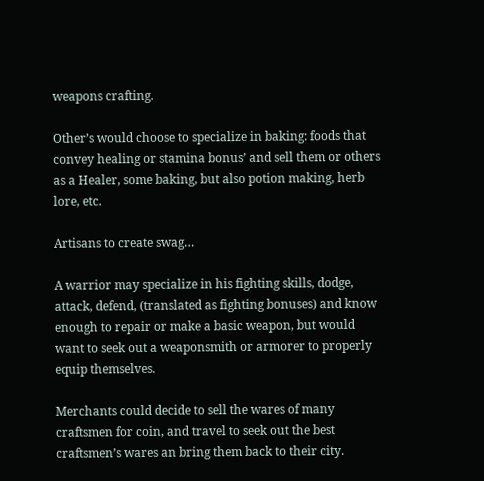weapons crafting.

Other’s would choose to specialize in baking: foods that convey healing or stamina bonus’ and sell them or others as a Healer, some baking, but also potion making, herb lore, etc.

Artisans to create swag…

A warrior may specialize in his fighting skills, dodge, attack, defend, (translated as fighting bonuses) and know enough to repair or make a basic weapon, but would want to seek out a weaponsmith or armorer to properly equip themselves.

Merchants could decide to sell the wares of many craftsmen for coin, and travel to seek out the best craftsmen’s wares an bring them back to their city.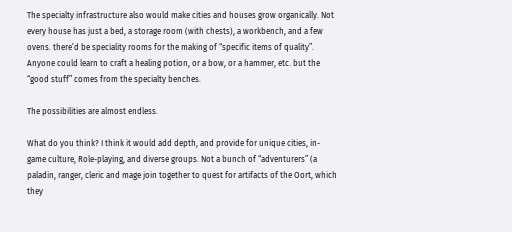The specialty infrastructure also would make cities and houses grow organically. Not every house has just a bed, a storage room (with chests), a workbench, and a few ovens. there’d be speciality rooms for the making of “specific items of quality”. Anyone could learn to craft a healing potion, or a bow, or a hammer, etc. but the “good stuff” comes from the specialty benches.

The possibilities are almost endless.

What do you think? I think it would add depth, and provide for unique cities, in-game culture, Role-playing, and diverse groups. Not a bunch of “adventurers” (a paladin, ranger, cleric and mage join together to quest for artifacts of the Oort, which they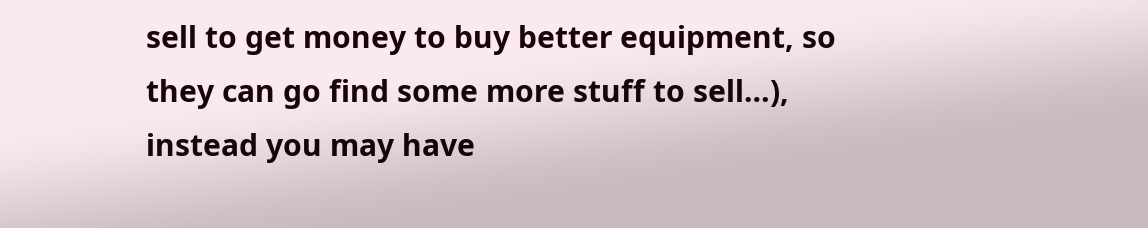sell to get money to buy better equipment, so they can go find some more stuff to sell…), instead you may have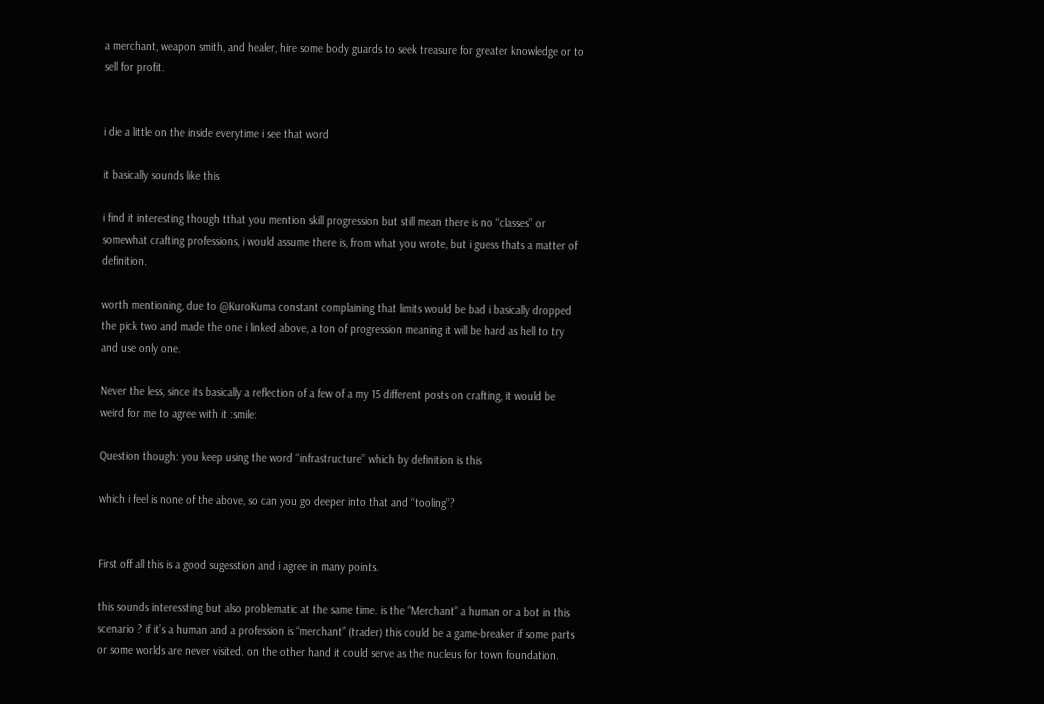a merchant, weapon smith, and healer, hire some body guards to seek treasure for greater knowledge or to sell for profit.


i die a little on the inside everytime i see that word

it basically sounds like this

i find it interesting though tthat you mention skill progression but still mean there is no ‘‘classes’’ or somewhat crafting professions, i would assume there is, from what you wrote, but i guess thats a matter of definition.

worth mentioning, due to @KuroKuma constant complaining that limits would be bad i basically dropped the pick two and made the one i linked above, a ton of progression meaning it will be hard as hell to try and use only one.

Never the less, since its basically a reflection of a few of a my 15 different posts on crafting, it would be weird for me to agree with it :smile:

Question though: you keep using the word ‘‘infrastructure’’ which by definition is this

which i feel is none of the above, so can you go deeper into that and ‘‘tooling’’?


First off all this is a good sugesstion and i agree in many points.

this sounds interessting but also problematic at the same time. is the “Merchant” a human or a bot in this scenario ? if it’s a human and a profession is “merchant” (trader) this could be a game-breaker if some parts or some worlds are never visited. on the other hand it could serve as the nucleus for town foundation.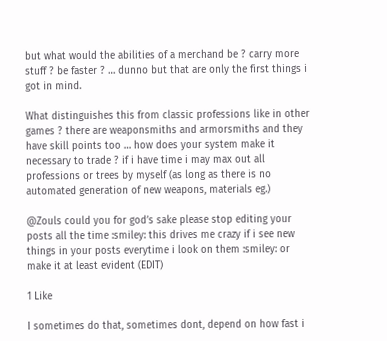but what would the abilities of a merchand be ? carry more stuff ? be faster ? … dunno but that are only the first things i got in mind.

What distinguishes this from classic professions like in other games ? there are weaponsmiths and armorsmiths and they have skill points too … how does your system make it necessary to trade ? if i have time i may max out all professions or trees by myself (as long as there is no automated generation of new weapons, materials eg.)

@Zouls could you for god’s sake please stop editing your posts all the time :smiley: this drives me crazy if i see new things in your posts everytime i look on them :smiley: or make it at least evident (EDIT)

1 Like

I sometimes do that, sometimes dont, depend on how fast i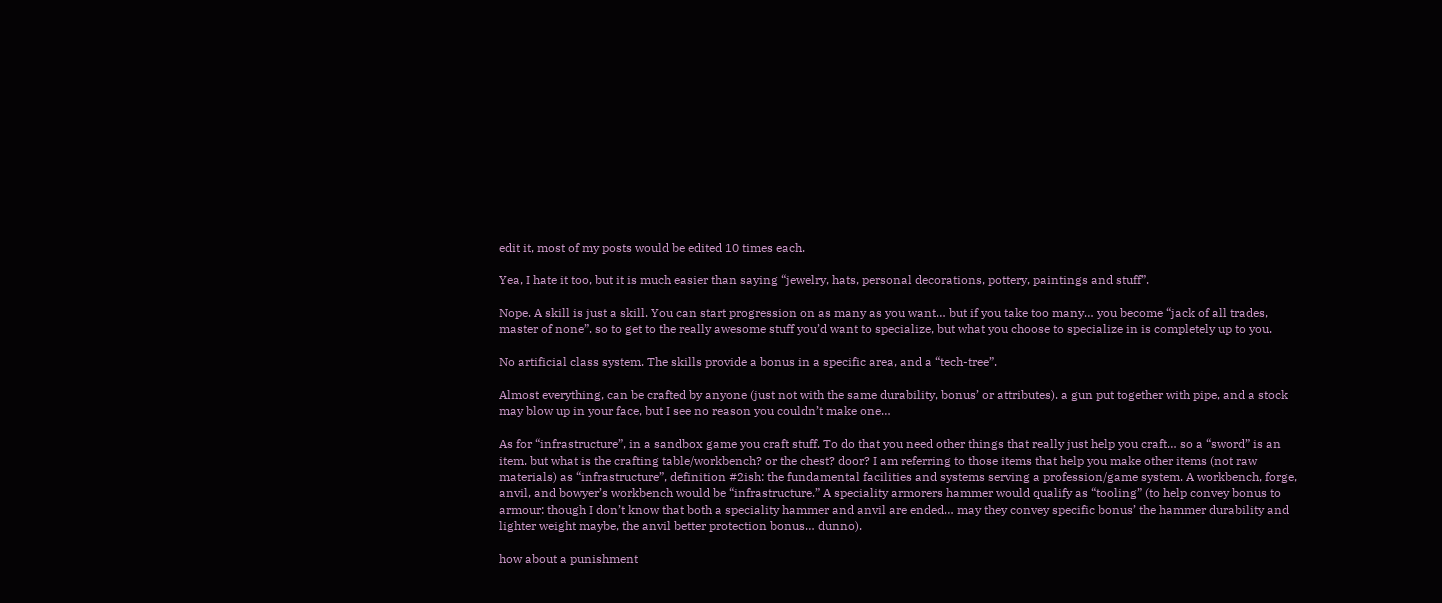edit it, most of my posts would be edited 10 times each.

Yea, I hate it too, but it is much easier than saying “jewelry, hats, personal decorations, pottery, paintings and stuff”.

Nope. A skill is just a skill. You can start progression on as many as you want… but if you take too many… you become “jack of all trades, master of none”. so to get to the really awesome stuff you’d want to specialize, but what you choose to specialize in is completely up to you.

No artificial class system. The skills provide a bonus in a specific area, and a “tech-tree”.

Almost everything, can be crafted by anyone (just not with the same durability, bonus’ or attributes). a gun put together with pipe, and a stock may blow up in your face, but I see no reason you couldn’t make one…

As for “infrastructure”, in a sandbox game you craft stuff. To do that you need other things that really just help you craft… so a “sword” is an item. but what is the crafting table/workbench? or the chest? door? I am referring to those items that help you make other items (not raw materials) as “infrastructure”, definition #2ish: the fundamental facilities and systems serving a profession/game system. A workbench, forge, anvil, and bowyer’s workbench would be “infrastructure.” A speciality armorers hammer would qualify as “tooling” (to help convey bonus to armour: though I don’t know that both a speciality hammer and anvil are ended… may they convey specific bonus’ the hammer durability and lighter weight maybe, the anvil better protection bonus… dunno).

how about a punishment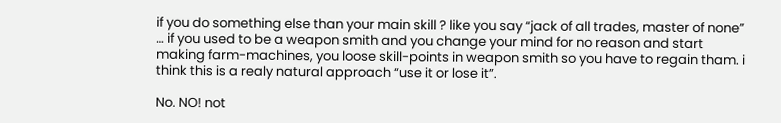if you do something else than your main skill ? like you say “jack of all trades, master of none” … if you used to be a weapon smith and you change your mind for no reason and start making farm-machines, you loose skill-points in weapon smith so you have to regain tham. i think this is a realy natural approach “use it or lose it”.

No. NO! not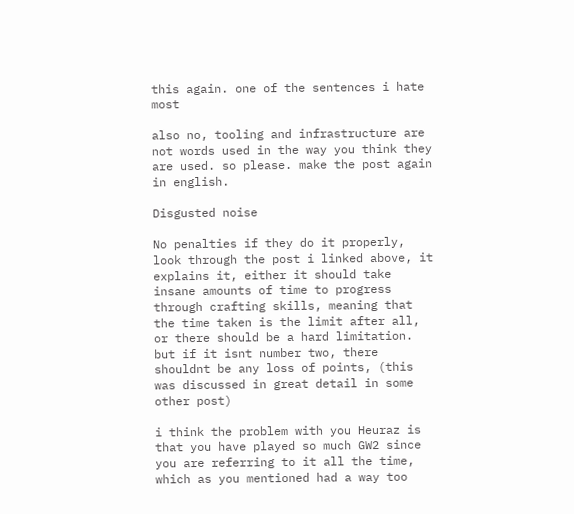this again. one of the sentences i hate most

also no, tooling and infrastructure are not words used in the way you think they are used. so please. make the post again in english.

Disgusted noise

No penalties if they do it properly, look through the post i linked above, it explains it, either it should take insane amounts of time to progress through crafting skills, meaning that the time taken is the limit after all, or there should be a hard limitation. but if it isnt number two, there shouldnt be any loss of points, (this was discussed in great detail in some other post)

i think the problem with you Heuraz is that you have played so much GW2 since you are referring to it all the time, which as you mentioned had a way too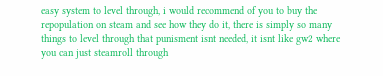easy system to level through, i would recommend of you to buy the repopulation on steam and see how they do it, there is simply so many things to level through that punisment isnt needed, it isnt like gw2 where you can just steamroll through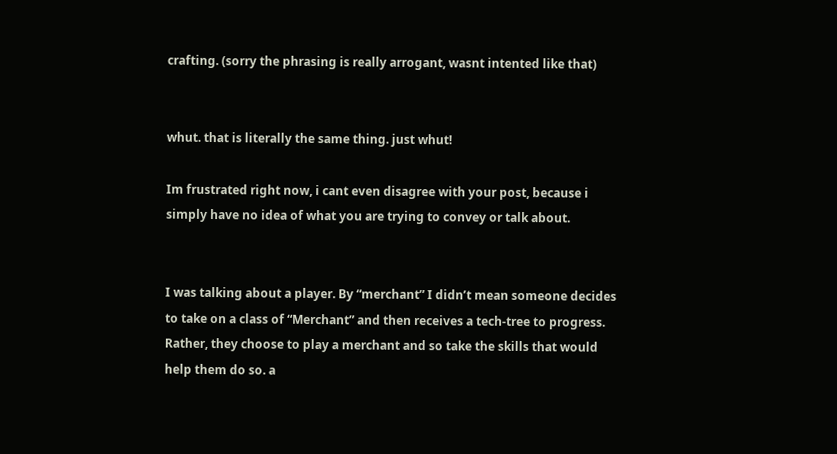crafting. (sorry the phrasing is really arrogant, wasnt intented like that)


whut. that is literally the same thing. just whut!

Im frustrated right now, i cant even disagree with your post, because i simply have no idea of what you are trying to convey or talk about.


I was talking about a player. By “merchant” I didn’t mean someone decides to take on a class of “Merchant” and then receives a tech-tree to progress. Rather, they choose to play a merchant and so take the skills that would help them do so. a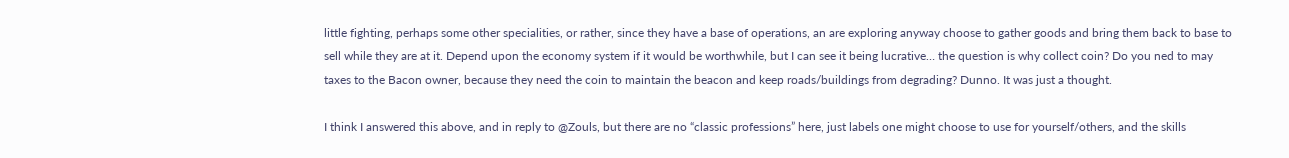little fighting, perhaps some other specialities, or rather, since they have a base of operations, an are exploring anyway choose to gather goods and bring them back to base to sell while they are at it. Depend upon the economy system if it would be worthwhile, but I can see it being lucrative… the question is why collect coin? Do you ned to may taxes to the Bacon owner, because they need the coin to maintain the beacon and keep roads/buildings from degrading? Dunno. It was just a thought.

I think I answered this above, and in reply to @Zouls, but there are no “classic professions” here, just labels one might choose to use for yourself/others, and the skills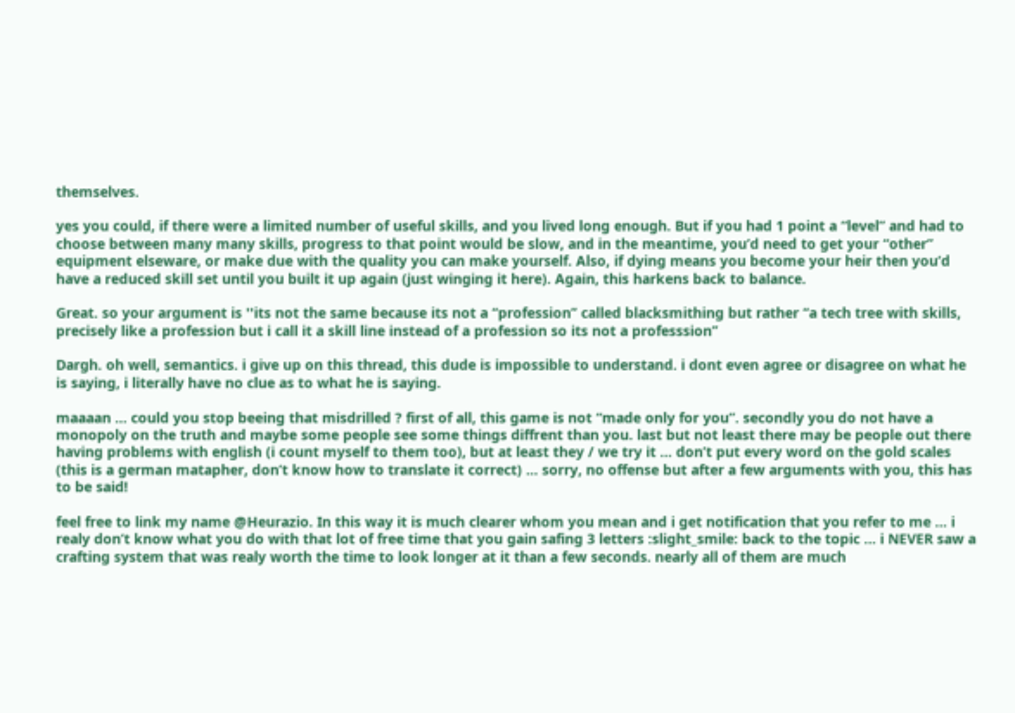themselves.

yes you could, if there were a limited number of useful skills, and you lived long enough. But if you had 1 point a “level” and had to choose between many many skills, progress to that point would be slow, and in the meantime, you’d need to get your “other” equipment elseware, or make due with the quality you can make yourself. Also, if dying means you become your heir then you’d have a reduced skill set until you built it up again (just winging it here). Again, this harkens back to balance.

Great. so your argument is ''its not the same because its not a ‘‘profession’’ called blacksmithing but rather ‘‘a tech tree with skills, precisely like a profession but i call it a skill line instead of a profession so its not a professsion’’

Dargh. oh well, semantics. i give up on this thread, this dude is impossible to understand. i dont even agree or disagree on what he is saying, i literally have no clue as to what he is saying.

maaaan … could you stop beeing that misdrilled ? first of all, this game is not “made only for you”. secondly you do not have a monopoly on the truth and maybe some people see some things diffrent than you. last but not least there may be people out there having problems with english (i count myself to them too), but at least they / we try it … don’t put every word on the gold scales (this is a german matapher, don’t know how to translate it correct) … sorry, no offense but after a few arguments with you, this has to be said!

feel free to link my name @Heurazio. In this way it is much clearer whom you mean and i get notification that you refer to me … i realy don’t know what you do with that lot of free time that you gain safing 3 letters :slight_smile: back to the topic … i NEVER saw a crafting system that was realy worth the time to look longer at it than a few seconds. nearly all of them are much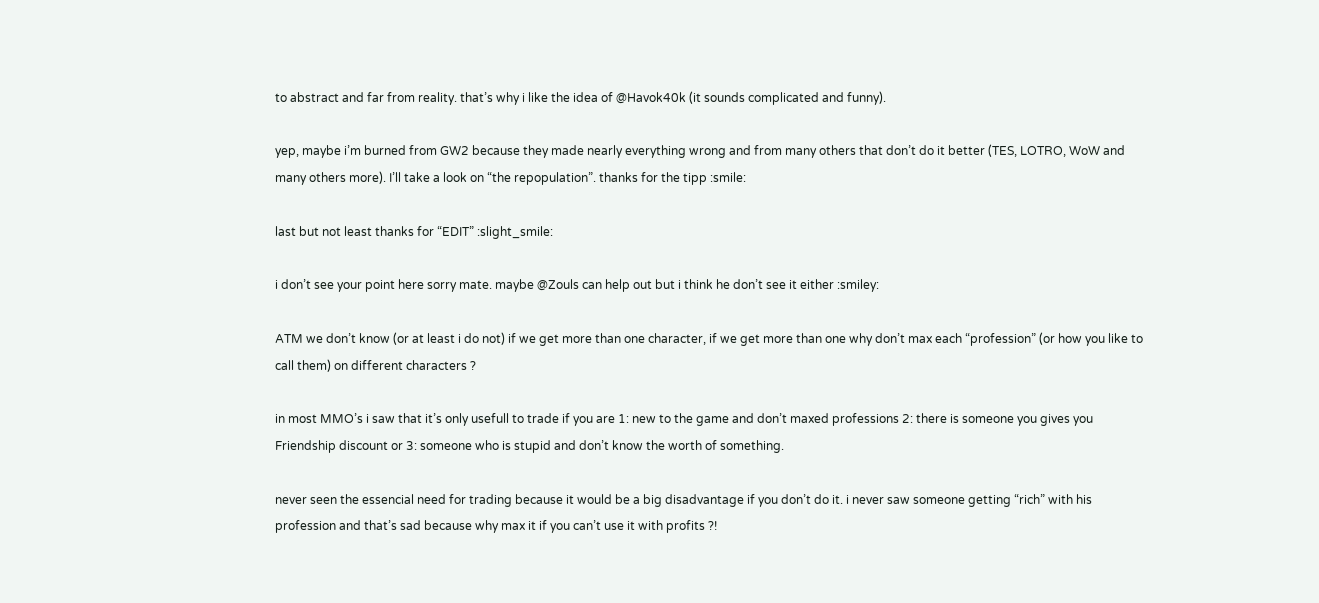to abstract and far from reality. that’s why i like the idea of @Havok40k (it sounds complicated and funny).

yep, maybe i’m burned from GW2 because they made nearly everything wrong and from many others that don’t do it better (TES, LOTRO, WoW and many others more). I’ll take a look on “the repopulation”. thanks for the tipp :smile:

last but not least thanks for “EDIT” :slight_smile:

i don’t see your point here sorry mate. maybe @Zouls can help out but i think he don’t see it either :smiley:

ATM we don’t know (or at least i do not) if we get more than one character, if we get more than one why don’t max each “profession” (or how you like to call them) on different characters ?

in most MMO’s i saw that it’s only usefull to trade if you are 1: new to the game and don’t maxed professions 2: there is someone you gives you Friendship discount or 3: someone who is stupid and don’t know the worth of something.

never seen the essencial need for trading because it would be a big disadvantage if you don’t do it. i never saw someone getting “rich” with his profession and that’s sad because why max it if you can’t use it with profits ?!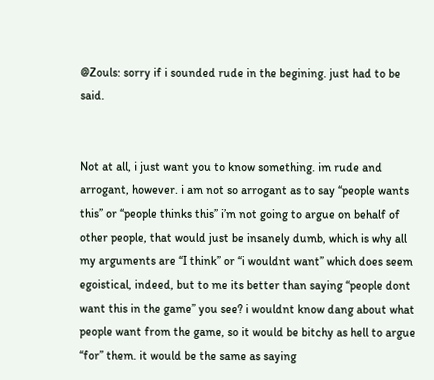@Zouls: sorry if i sounded rude in the begining. just had to be said.


Not at all, i just want you to know something. im rude and arrogant, however. i am not so arrogant as to say ‘‘people wants this’’ or ‘‘people thinks this’’ i’m not going to argue on behalf of other people, that would just be insanely dumb, which is why all my arguments are ‘‘I think’’ or ‘‘i wouldnt want’’ which does seem egoistical, indeed, but to me its better than saying ‘‘people dont want this in the game’’ you see? i wouldnt know dang about what people want from the game, so it would be bitchy as hell to argue ‘‘for’’ them. it would be the same as saying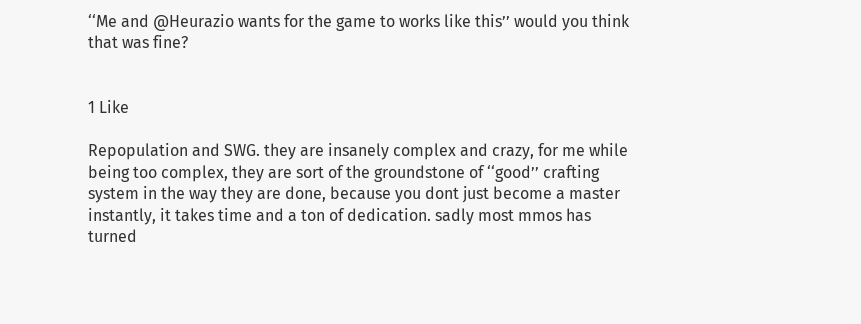‘‘Me and @Heurazio wants for the game to works like this’’ would you think that was fine?


1 Like

Repopulation and SWG. they are insanely complex and crazy, for me while being too complex, they are sort of the groundstone of ‘‘good’’ crafting system in the way they are done, because you dont just become a master instantly, it takes time and a ton of dedication. sadly most mmos has turned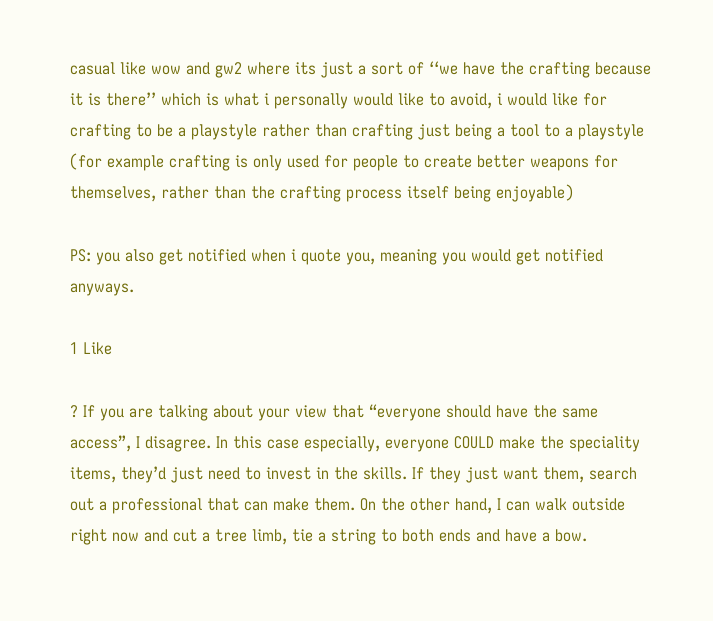casual like wow and gw2 where its just a sort of ‘‘we have the crafting because it is there’’ which is what i personally would like to avoid, i would like for crafting to be a playstyle rather than crafting just being a tool to a playstyle (for example crafting is only used for people to create better weapons for themselves, rather than the crafting process itself being enjoyable)

PS: you also get notified when i quote you, meaning you would get notified anyways.

1 Like

? If you are talking about your view that “everyone should have the same access”, I disagree. In this case especially, everyone COULD make the speciality items, they’d just need to invest in the skills. If they just want them, search out a professional that can make them. On the other hand, I can walk outside right now and cut a tree limb, tie a string to both ends and have a bow.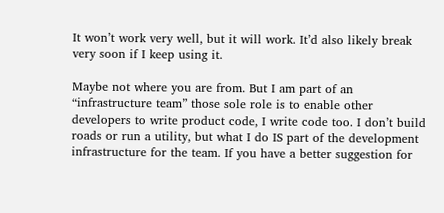It won’t work very well, but it will work. It’d also likely break very soon if I keep using it.

Maybe not where you are from. But I am part of an “infrastructure team” those sole role is to enable other developers to write product code, I write code too. I don’t build roads or run a utility, but what I do IS part of the development infrastructure for the team. If you have a better suggestion for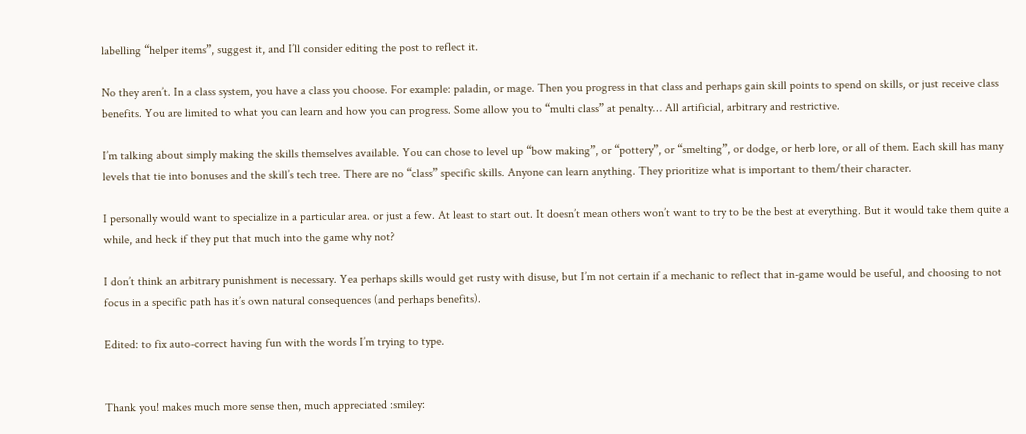labelling “helper items”, suggest it, and I’ll consider editing the post to reflect it.

No they aren’t. In a class system, you have a class you choose. For example: paladin, or mage. Then you progress in that class and perhaps gain skill points to spend on skills, or just receive class benefits. You are limited to what you can learn and how you can progress. Some allow you to “multi class” at penalty… All artificial, arbitrary and restrictive.

I’m talking about simply making the skills themselves available. You can chose to level up “bow making”, or “pottery”, or “smelting”, or dodge, or herb lore, or all of them. Each skill has many levels that tie into bonuses and the skill’s tech tree. There are no “class” specific skills. Anyone can learn anything. They prioritize what is important to them/their character.

I personally would want to specialize in a particular area. or just a few. At least to start out. It doesn’t mean others won’t want to try to be the best at everything. But it would take them quite a while, and heck if they put that much into the game why not?

I don’t think an arbitrary punishment is necessary. Yea perhaps skills would get rusty with disuse, but I’m not certain if a mechanic to reflect that in-game would be useful, and choosing to not focus in a specific path has it’s own natural consequences (and perhaps benefits).

Edited: to fix auto-correct having fun with the words I’m trying to type.


Thank you! makes much more sense then, much appreciated :smiley: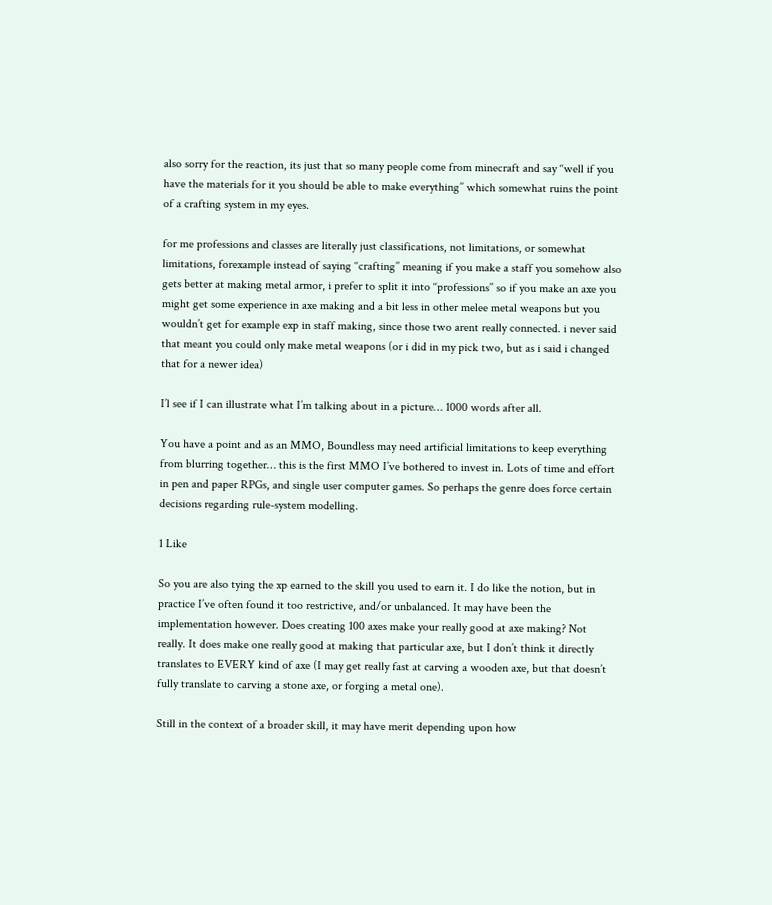also sorry for the reaction, its just that so many people come from minecraft and say ‘‘well if you have the materials for it you should be able to make everything’’ which somewhat ruins the point of a crafting system in my eyes.

for me professions and classes are literally just classifications, not limitations, or somewhat limitations, forexample instead of saying ‘‘crafting’’ meaning if you make a staff you somehow also gets better at making metal armor, i prefer to split it into ‘‘professions’’ so if you make an axe you might get some experience in axe making and a bit less in other melee metal weapons but you wouldn’t get for example exp in staff making, since those two arent really connected. i never said that meant you could only make metal weapons (or i did in my pick two, but as i said i changed that for a newer idea)

I’l see if I can illustrate what I’m talking about in a picture… 1000 words after all.

You have a point and as an MMO, Boundless may need artificial limitations to keep everything from blurring together… this is the first MMO I’ve bothered to invest in. Lots of time and effort in pen and paper RPGs, and single user computer games. So perhaps the genre does force certain decisions regarding rule-system modelling.

1 Like

So you are also tying the xp earned to the skill you used to earn it. I do like the notion, but in practice I’ve often found it too restrictive, and/or unbalanced. It may have been the implementation however. Does creating 100 axes make your really good at axe making? Not really. It does make one really good at making that particular axe, but I don’t think it directly translates to EVERY kind of axe (I may get really fast at carving a wooden axe, but that doesn’t fully translate to carving a stone axe, or forging a metal one).

Still in the context of a broader skill, it may have merit depending upon how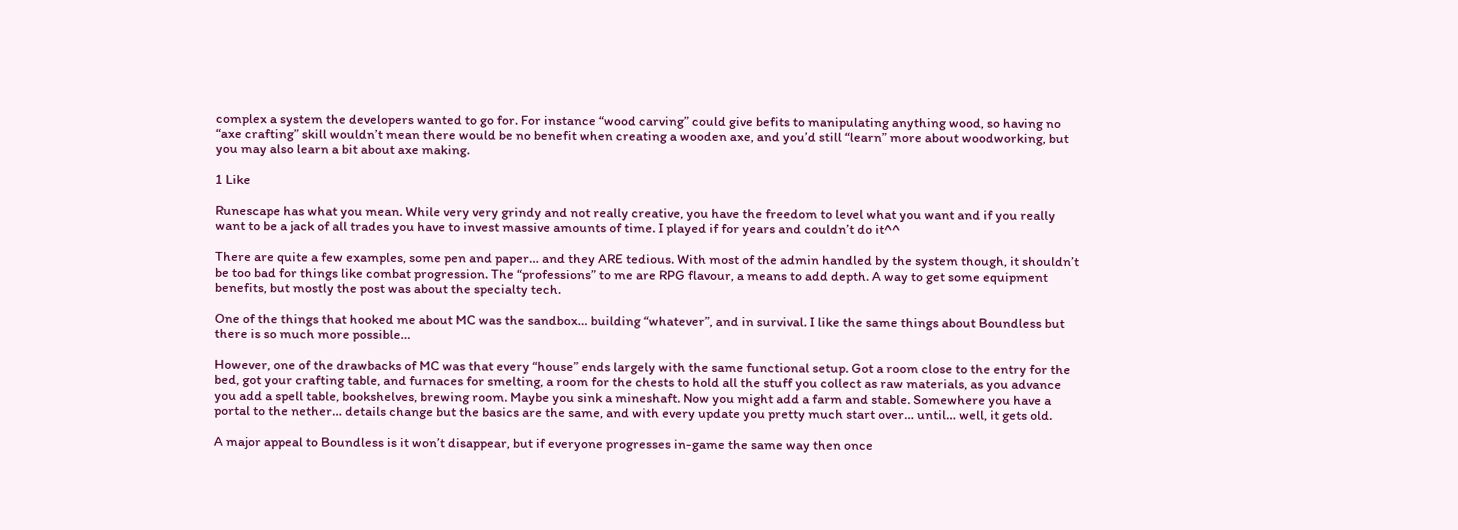complex a system the developers wanted to go for. For instance “wood carving” could give befits to manipulating anything wood, so having no “axe crafting” skill wouldn’t mean there would be no benefit when creating a wooden axe, and you’d still “learn” more about woodworking, but you may also learn a bit about axe making.

1 Like

Runescape has what you mean. While very very grindy and not really creative, you have the freedom to level what you want and if you really want to be a jack of all trades you have to invest massive amounts of time. I played if for years and couldn’t do it^^

There are quite a few examples, some pen and paper… and they ARE tedious. With most of the admin handled by the system though, it shouldn’t be too bad for things like combat progression. The “professions” to me are RPG flavour, a means to add depth. A way to get some equipment benefits, but mostly the post was about the specialty tech.

One of the things that hooked me about MC was the sandbox… building “whatever”, and in survival. I like the same things about Boundless but there is so much more possible…

However, one of the drawbacks of MC was that every “house” ends largely with the same functional setup. Got a room close to the entry for the bed, got your crafting table, and furnaces for smelting, a room for the chests to hold all the stuff you collect as raw materials, as you advance you add a spell table, bookshelves, brewing room. Maybe you sink a mineshaft. Now you might add a farm and stable. Somewhere you have a portal to the nether… details change but the basics are the same, and with every update you pretty much start over… until… well, it gets old.

A major appeal to Boundless is it won’t disappear, but if everyone progresses in-game the same way then once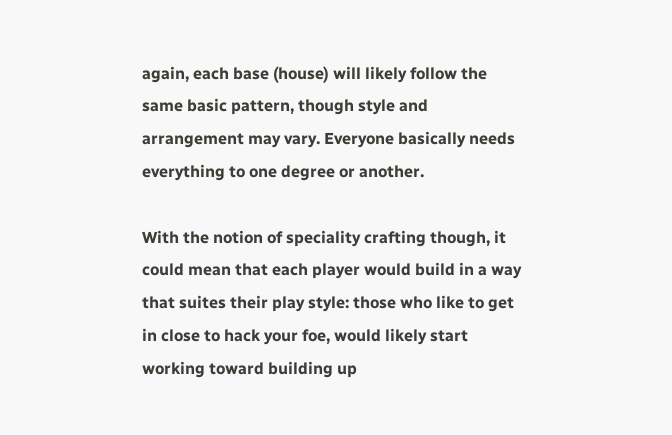again, each base (house) will likely follow the same basic pattern, though style and arrangement may vary. Everyone basically needs everything to one degree or another.

With the notion of speciality crafting though, it could mean that each player would build in a way that suites their play style: those who like to get in close to hack your foe, would likely start working toward building up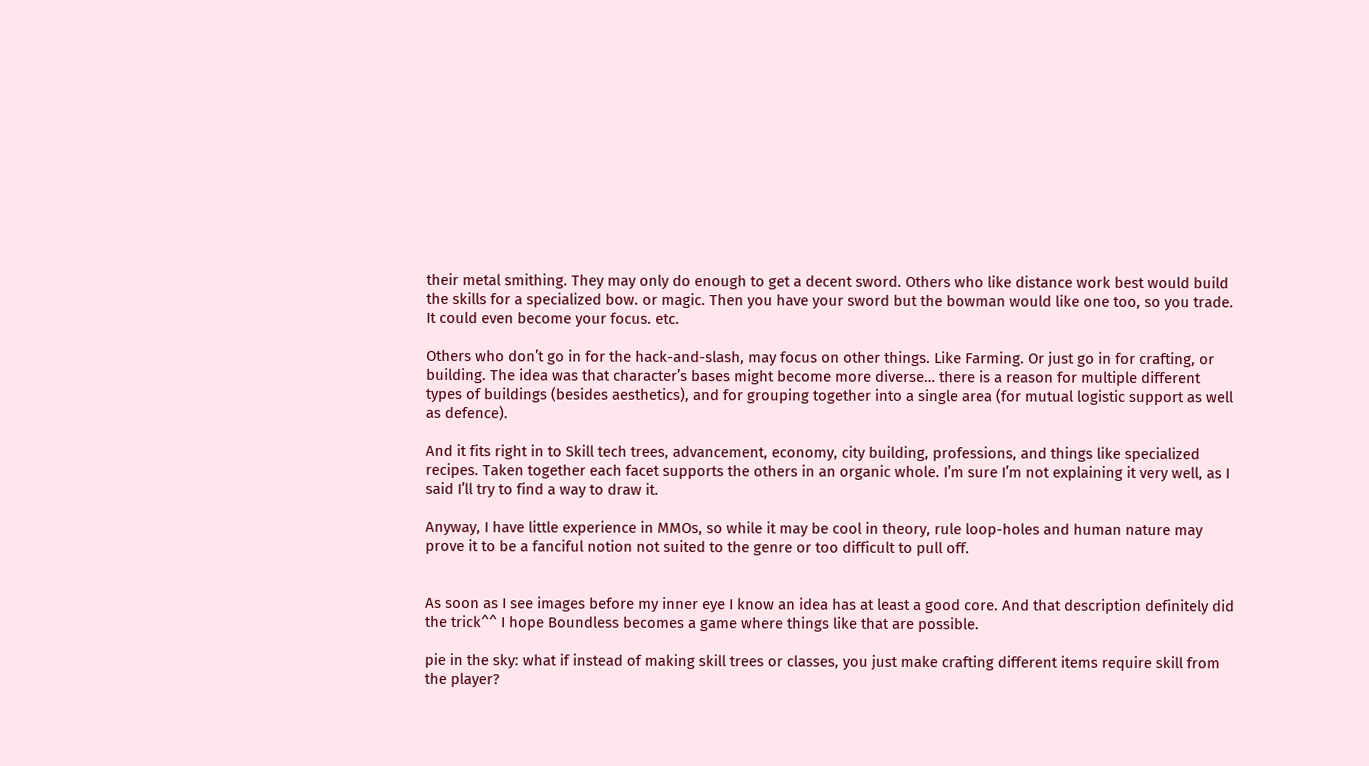their metal smithing. They may only do enough to get a decent sword. Others who like distance work best would build the skills for a specialized bow. or magic. Then you have your sword but the bowman would like one too, so you trade. It could even become your focus. etc.

Others who don’t go in for the hack-and-slash, may focus on other things. Like Farming. Or just go in for crafting, or building. The idea was that character’s bases might become more diverse… there is a reason for multiple different types of buildings (besides aesthetics), and for grouping together into a single area (for mutual logistic support as well as defence).

And it fits right in to Skill tech trees, advancement, economy, city building, professions, and things like specialized recipes. Taken together each facet supports the others in an organic whole. I’m sure I’m not explaining it very well, as I said I’ll try to find a way to draw it.

Anyway, I have little experience in MMOs, so while it may be cool in theory, rule loop-holes and human nature may prove it to be a fanciful notion not suited to the genre or too difficult to pull off.


As soon as I see images before my inner eye I know an idea has at least a good core. And that description definitely did the trick^^ I hope Boundless becomes a game where things like that are possible.

pie in the sky: what if instead of making skill trees or classes, you just make crafting different items require skill from the player?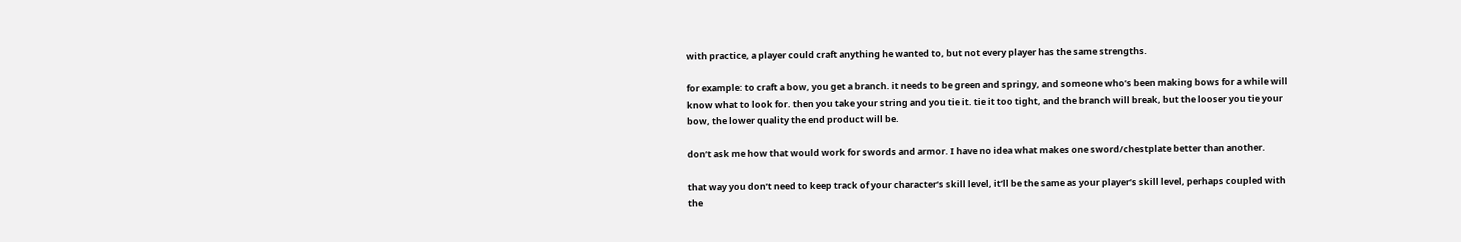with practice, a player could craft anything he wanted to, but not every player has the same strengths.

for example: to craft a bow, you get a branch. it needs to be green and springy, and someone who’s been making bows for a while will know what to look for. then you take your string and you tie it. tie it too tight, and the branch will break, but the looser you tie your bow, the lower quality the end product will be.

don’t ask me how that would work for swords and armor. I have no idea what makes one sword/chestplate better than another.

that way you don’t need to keep track of your character’s skill level, it’ll be the same as your player’s skill level, perhaps coupled with the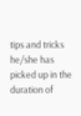tips and tricks he/she has picked up in the duration of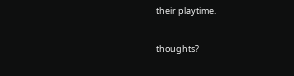their playtime.

thoughts?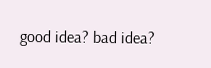good idea? bad idea?